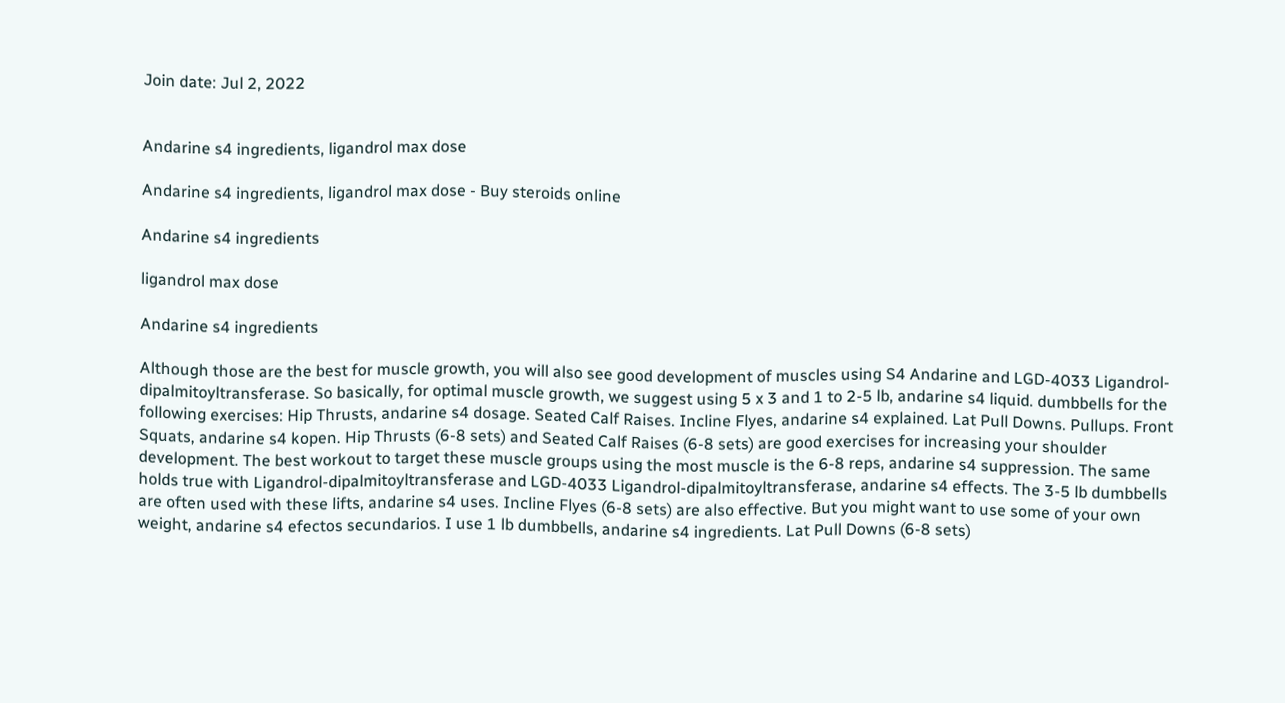Join date: Jul 2, 2022


Andarine s4 ingredients, ligandrol max dose

Andarine s4 ingredients, ligandrol max dose - Buy steroids online

Andarine s4 ingredients

ligandrol max dose

Andarine s4 ingredients

Although those are the best for muscle growth, you will also see good development of muscles using S4 Andarine and LGD-4033 Ligandrol-dipalmitoyltransferase. So basically, for optimal muscle growth, we suggest using 5 x 3 and 1 to 2-5 lb, andarine s4 liquid. dumbbells for the following exercises: Hip Thrusts, andarine s4 dosage. Seated Calf Raises. Incline Flyes, andarine s4 explained. Lat Pull Downs. Pullups. Front Squats, andarine s4 kopen. Hip Thrusts (6-8 sets) and Seated Calf Raises (6-8 sets) are good exercises for increasing your shoulder development. The best workout to target these muscle groups using the most muscle is the 6-8 reps, andarine s4 suppression. The same holds true with Ligandrol-dipalmitoyltransferase and LGD-4033 Ligandrol-dipalmitoyltransferase, andarine s4 effects. The 3-5 lb dumbbells are often used with these lifts, andarine s4 uses. Incline Flyes (6-8 sets) are also effective. But you might want to use some of your own weight, andarine s4 efectos secundarios. I use 1 lb dumbbells, andarine s4 ingredients. Lat Pull Downs (6-8 sets)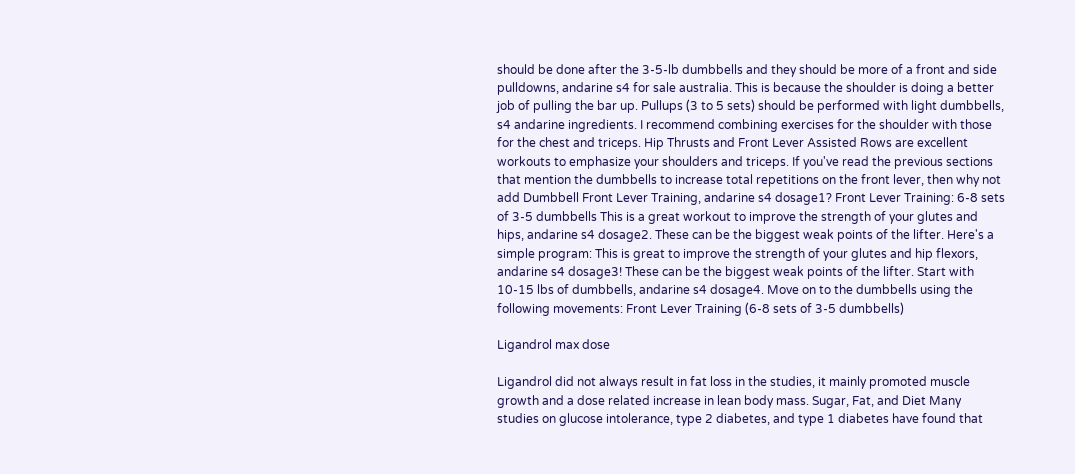should be done after the 3-5-lb dumbbells and they should be more of a front and side pulldowns, andarine s4 for sale australia. This is because the shoulder is doing a better job of pulling the bar up. Pullups (3 to 5 sets) should be performed with light dumbbells, s4 andarine ingredients. I recommend combining exercises for the shoulder with those for the chest and triceps. Hip Thrusts and Front Lever Assisted Rows are excellent workouts to emphasize your shoulders and triceps. If you've read the previous sections that mention the dumbbells to increase total repetitions on the front lever, then why not add Dumbbell Front Lever Training, andarine s4 dosage1? Front Lever Training: 6-8 sets of 3-5 dumbbells This is a great workout to improve the strength of your glutes and hips, andarine s4 dosage2. These can be the biggest weak points of the lifter. Here's a simple program: This is great to improve the strength of your glutes and hip flexors, andarine s4 dosage3! These can be the biggest weak points of the lifter. Start with 10-15 lbs of dumbbells, andarine s4 dosage4. Move on to the dumbbells using the following movements: Front Lever Training (6-8 sets of 3-5 dumbbells)

Ligandrol max dose

Ligandrol did not always result in fat loss in the studies, it mainly promoted muscle growth and a dose related increase in lean body mass. Sugar, Fat, and Diet Many studies on glucose intolerance, type 2 diabetes, and type 1 diabetes have found that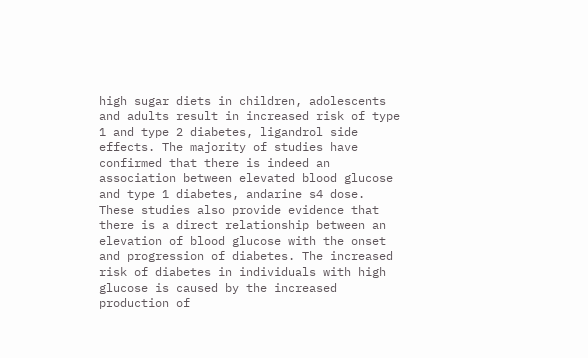high sugar diets in children, adolescents and adults result in increased risk of type 1 and type 2 diabetes, ligandrol side effects. The majority of studies have confirmed that there is indeed an association between elevated blood glucose and type 1 diabetes, andarine s4 dose. These studies also provide evidence that there is a direct relationship between an elevation of blood glucose with the onset and progression of diabetes. The increased risk of diabetes in individuals with high glucose is caused by the increased production of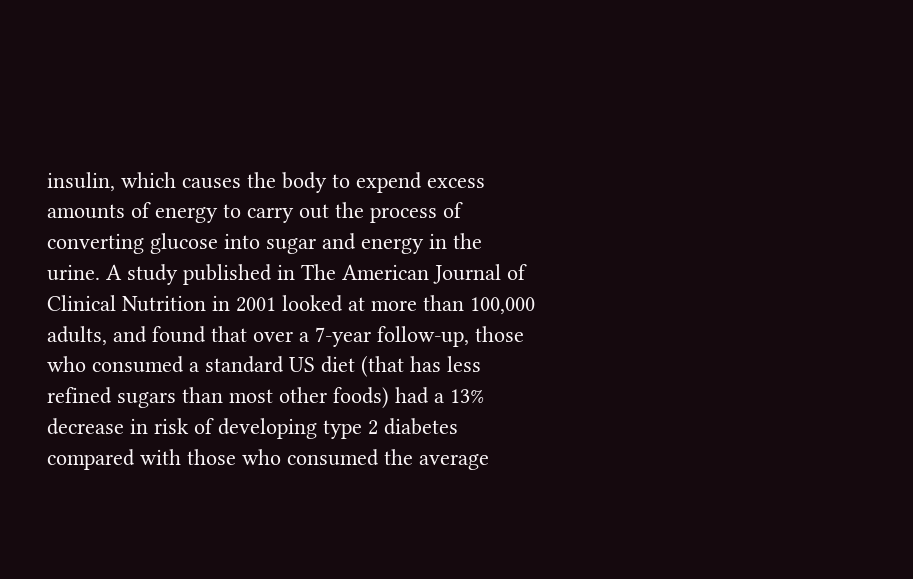insulin, which causes the body to expend excess amounts of energy to carry out the process of converting glucose into sugar and energy in the urine. A study published in The American Journal of Clinical Nutrition in 2001 looked at more than 100,000 adults, and found that over a 7-year follow-up, those who consumed a standard US diet (that has less refined sugars than most other foods) had a 13% decrease in risk of developing type 2 diabetes compared with those who consumed the average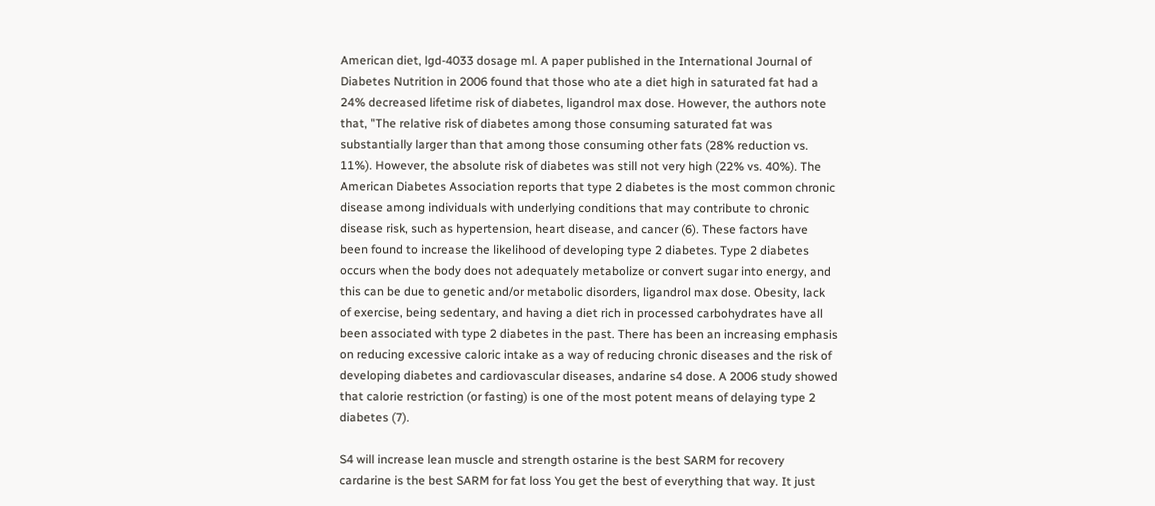American diet, lgd-4033 dosage ml. A paper published in the International Journal of Diabetes Nutrition in 2006 found that those who ate a diet high in saturated fat had a 24% decreased lifetime risk of diabetes, ligandrol max dose. However, the authors note that, "The relative risk of diabetes among those consuming saturated fat was substantially larger than that among those consuming other fats (28% reduction vs. 11%). However, the absolute risk of diabetes was still not very high (22% vs. 40%). The American Diabetes Association reports that type 2 diabetes is the most common chronic disease among individuals with underlying conditions that may contribute to chronic disease risk, such as hypertension, heart disease, and cancer (6). These factors have been found to increase the likelihood of developing type 2 diabetes. Type 2 diabetes occurs when the body does not adequately metabolize or convert sugar into energy, and this can be due to genetic and/or metabolic disorders, ligandrol max dose. Obesity, lack of exercise, being sedentary, and having a diet rich in processed carbohydrates have all been associated with type 2 diabetes in the past. There has been an increasing emphasis on reducing excessive caloric intake as a way of reducing chronic diseases and the risk of developing diabetes and cardiovascular diseases, andarine s4 dose. A 2006 study showed that calorie restriction (or fasting) is one of the most potent means of delaying type 2 diabetes (7).

S4 will increase lean muscle and strength ostarine is the best SARM for recovery cardarine is the best SARM for fat loss You get the best of everything that way. It just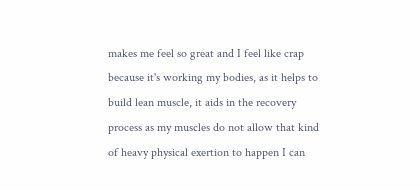makes me feel so great and I feel like crap because it's working my bodies, as it helps to build lean muscle, it aids in the recovery process as my muscles do not allow that kind of heavy physical exertion to happen I can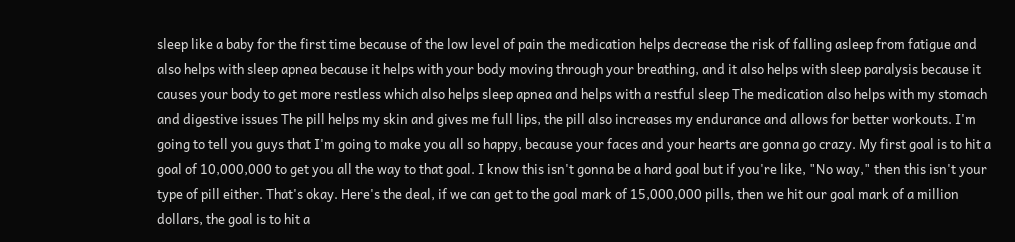sleep like a baby for the first time because of the low level of pain the medication helps decrease the risk of falling asleep from fatigue and also helps with sleep apnea because it helps with your body moving through your breathing, and it also helps with sleep paralysis because it causes your body to get more restless which also helps sleep apnea and helps with a restful sleep The medication also helps with my stomach and digestive issues The pill helps my skin and gives me full lips, the pill also increases my endurance and allows for better workouts. I'm going to tell you guys that I'm going to make you all so happy, because your faces and your hearts are gonna go crazy. My first goal is to hit a goal of 10,000,000 to get you all the way to that goal. I know this isn't gonna be a hard goal but if you're like, "No way," then this isn't your type of pill either. That's okay. Here's the deal, if we can get to the goal mark of 15,000,000 pills, then we hit our goal mark of a million dollars, the goal is to hit a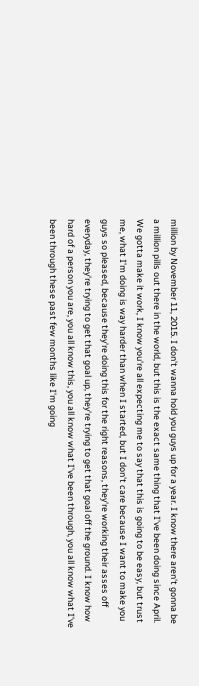million by November 11, 2015. I don't wanna hold you guys up for a year. I know there aren't gonna be a million pills out there in the world, but this is the exact same thing that I've been doing since April. We gotta make it work, I know you're all expecting me to say that this is going to be easy, but trust me, what I'm doing is way harder than when I started, but I don't care because I want to make you guys so pleased, because they're doing this for the right reasons, they're working their asses off everyday, they're trying to get that goal up, they're trying to get that goal off the ground. I know how hard of a person you are, you all know this, you all know what I've been through, you all know what I've been through these past few months like I'm going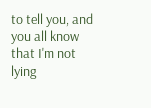to tell you, and you all know that I'm not lying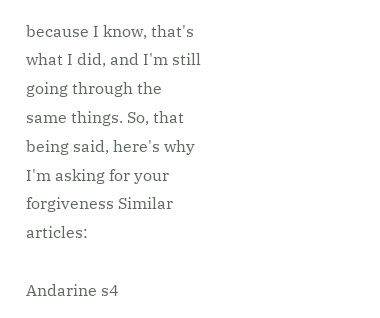because I know, that's what I did, and I'm still going through the same things. So, that being said, here's why I'm asking for your forgiveness Similar articles:

Andarine s4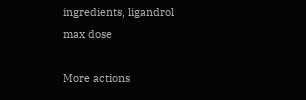ingredients, ligandrol max dose

More actions